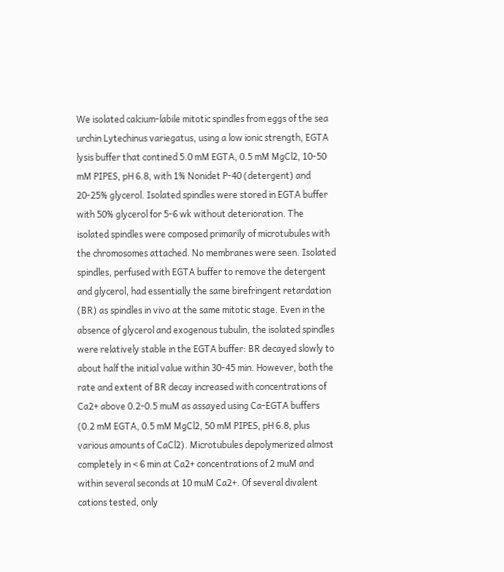We isolated calcium-labile mitotic spindles from eggs of the sea urchin Lytechinus variegatus, using a low ionic strength, EGTA lysis buffer that contined 5.0 mM EGTA, 0.5 mM MgCl2, 10-50 mM PIPES, pH 6.8, with 1% Nonidet P-40 (detergent) and 20-25% glycerol. Isolated spindles were stored in EGTA buffer with 50% glycerol for 5-6 wk without deterioration. The isolated spindles were composed primarily of microtubules with the chromosomes attached. No membranes were seen. Isolated spindles, perfused with EGTA buffer to remove the detergent and glycerol, had essentially the same birefringent retardation (BR) as spindles in vivo at the same mitotic stage. Even in the absence of glycerol and exogenous tubulin, the isolated spindles were relatively stable in the EGTA buffer: BR decayed slowly to about half the initial value within 30-45 min. However, both the rate and extent of BR decay increased with concentrations of Ca2+ above 0.2-0.5 muM as assayed using Ca-EGTA buffers (0.2 mM EGTA, 0.5 mM MgCl2, 50 mM PIPES, pH 6.8, plus various amounts of CaCl2). Microtubules depolymerized almost completely in < 6 min at Ca2+ concentrations of 2 muM and within several seconds at 10 muM Ca2+. Of several divalent cations tested, only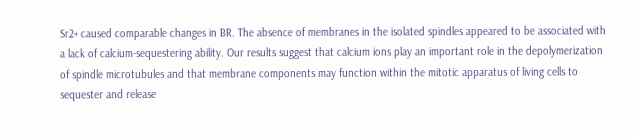Sr2+ caused comparable changes in BR. The absence of membranes in the isolated spindles appeared to be associated with a lack of calcium-sequestering ability. Our results suggest that calcium ions play an important role in the depolymerization of spindle microtubules and that membrane components may function within the mitotic apparatus of living cells to sequester and release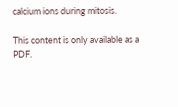calcium ions during mitosis.

This content is only available as a PDF.